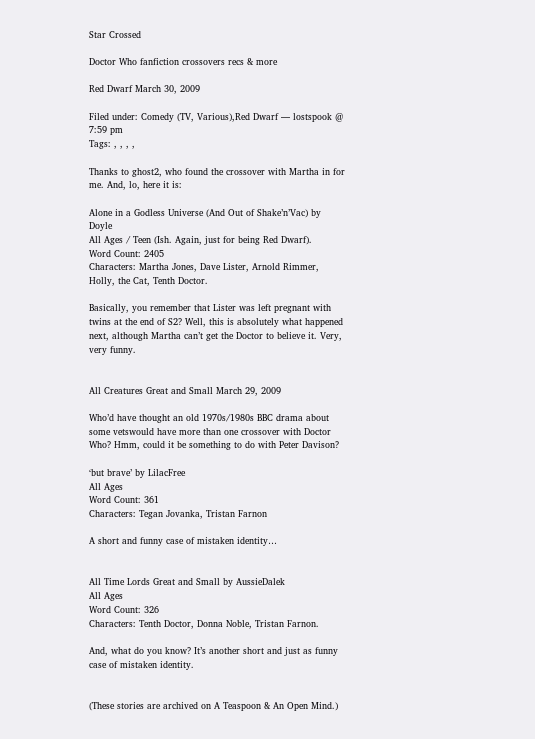Star Crossed

Doctor Who fanfiction crossovers recs & more

Red Dwarf March 30, 2009

Filed under: Comedy (TV, Various),Red Dwarf — lostspook @ 7:59 pm
Tags: , , , ,

Thanks to ghost2, who found the crossover with Martha in for me. And, lo, here it is:

Alone in a Godless Universe (And Out of Shake’n’Vac) by Doyle
All Ages / Teen (Ish. Again, just for being Red Dwarf).
Word Count: 2405
Characters: Martha Jones, Dave Lister, Arnold Rimmer, Holly, the Cat, Tenth Doctor.

Basically, you remember that Lister was left pregnant with twins at the end of S2? Well, this is absolutely what happened next, although Martha can’t get the Doctor to believe it. Very, very funny.


All Creatures Great and Small March 29, 2009

Who’d have thought an old 1970s/1980s BBC drama about some vetswould have more than one crossover with Doctor Who? Hmm, could it be something to do with Peter Davison?

‘but brave’ by LilacFree
All Ages
Word Count: 361
Characters: Tegan Jovanka, Tristan Farnon

A short and funny case of mistaken identity…


All Time Lords Great and Small by AussieDalek
All Ages
Word Count: 326
Characters: Tenth Doctor, Donna Noble, Tristan Farnon.

And, what do you know? It’s another short and just as funny case of mistaken identity.


(These stories are archived on A Teaspoon & An Open Mind.)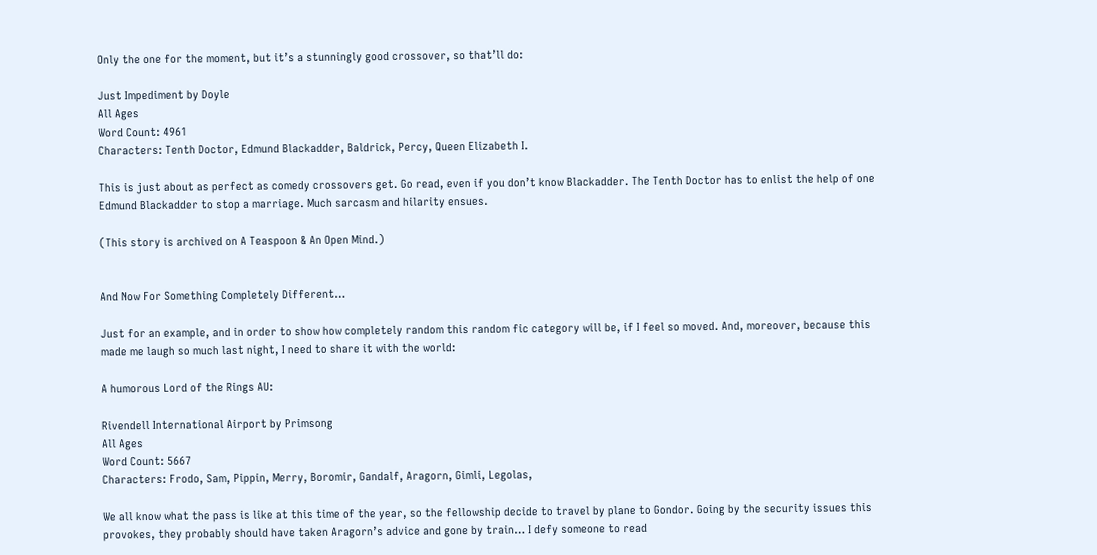Only the one for the moment, but it’s a stunningly good crossover, so that’ll do:

Just Impediment by Doyle
All Ages
Word Count: 4961
Characters: Tenth Doctor, Edmund Blackadder, Baldrick, Percy, Queen Elizabeth I.

This is just about as perfect as comedy crossovers get. Go read, even if you don’t know Blackadder. The Tenth Doctor has to enlist the help of one Edmund Blackadder to stop a marriage. Much sarcasm and hilarity ensues.

(This story is archived on A Teaspoon & An Open Mind.)


And Now For Something Completely Different…

Just for an example, and in order to show how completely random this random fic category will be, if I feel so moved. And, moreover, because this made me laugh so much last night, I need to share it with the world:

A humorous Lord of the Rings AU:

Rivendell International Airport by Primsong
All Ages
Word Count: 5667
Characters: Frodo, Sam, Pippin, Merry, Boromir, Gandalf, Aragorn, Gimli, Legolas,

We all know what the pass is like at this time of the year, so the fellowship decide to travel by plane to Gondor. Going by the security issues this provokes, they probably should have taken Aragorn’s advice and gone by train… I defy someone to read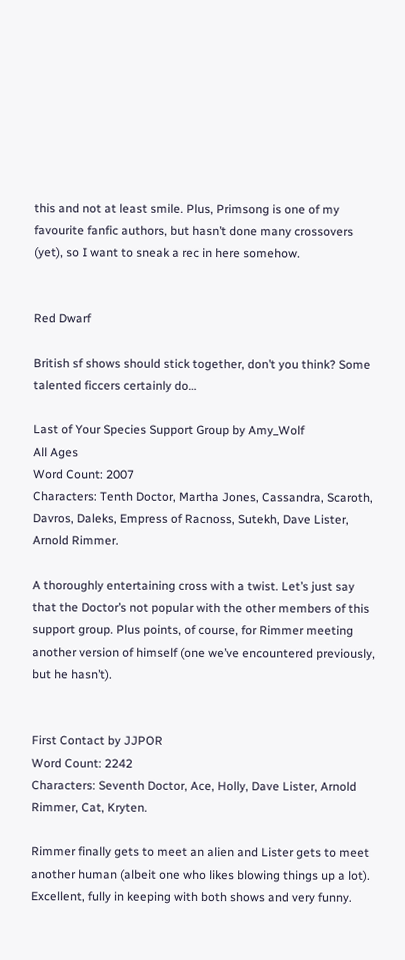this and not at least smile. Plus, Primsong is one of my favourite fanfic authors, but hasn’t done many crossovers (yet), so I want to sneak a rec in here somehow.


Red Dwarf

British sf shows should stick together, don’t you think? Some talented ficcers certainly do…

Last of Your Species Support Group by Amy_Wolf
All Ages
Word Count: 2007
Characters: Tenth Doctor, Martha Jones, Cassandra, Scaroth, Davros, Daleks, Empress of Racnoss, Sutekh, Dave Lister, Arnold Rimmer.

A thoroughly entertaining cross with a twist. Let’s just say that the Doctor’s not popular with the other members of this support group. Plus points, of course, for Rimmer meeting another version of himself (one we’ve encountered previously, but he hasn’t).


First Contact by JJPOR
Word Count: 2242
Characters: Seventh Doctor, Ace, Holly, Dave Lister, Arnold Rimmer, Cat, Kryten.

Rimmer finally gets to meet an alien and Lister gets to meet another human (albeit one who likes blowing things up a lot). Excellent, fully in keeping with both shows and very funny.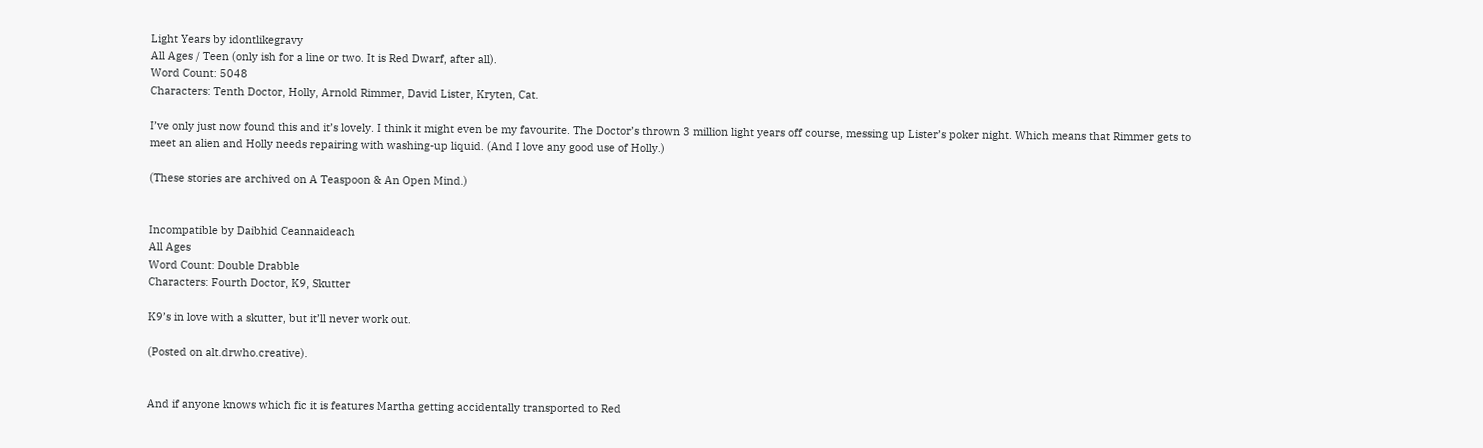Light Years by idontlikegravy
All Ages / Teen (only ish for a line or two. It is Red Dwarf, after all).
Word Count: 5048
Characters: Tenth Doctor, Holly, Arnold Rimmer, David Lister, Kryten, Cat.

I’ve only just now found this and it’s lovely. I think it might even be my favourite. The Doctor’s thrown 3 million light years off course, messing up Lister’s poker night. Which means that Rimmer gets to meet an alien and Holly needs repairing with washing-up liquid. (And I love any good use of Holly.)

(These stories are archived on A Teaspoon & An Open Mind.)


Incompatible by Daibhid Ceannaideach
All Ages
Word Count: Double Drabble
Characters: Fourth Doctor, K9, Skutter

K9’s in love with a skutter, but it’ll never work out.

(Posted on alt.drwho.creative).


And if anyone knows which fic it is features Martha getting accidentally transported to Red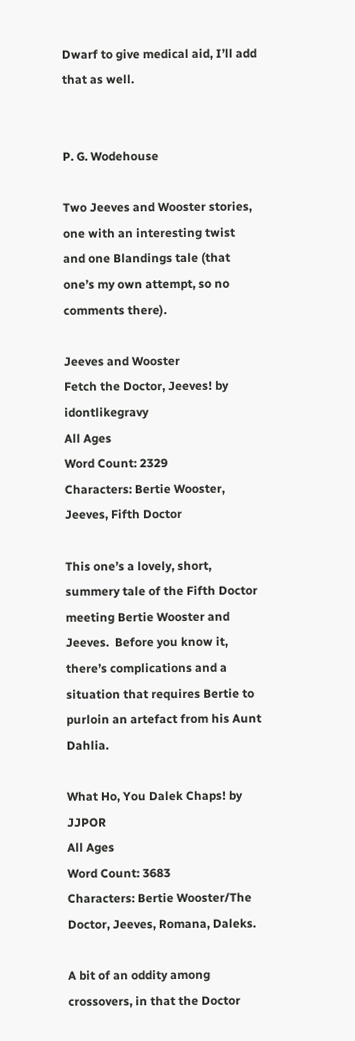Dwarf to give medical aid, I’ll add that as well.


P. G. Wodehouse

Two Jeeves and Wooster stories, one with an interesting twist and one Blandings tale (that one’s my own attempt, so no comments there).

Jeeves and Wooster
Fetch the Doctor, Jeeves! by idontlikegravy
All Ages
Word Count: 2329
Characters: Bertie Wooster, Jeeves, Fifth Doctor

This one’s a lovely, short, summery tale of the Fifth Doctor meeting Bertie Wooster and Jeeves.  Before you know it, there’s complications and a situation that requires Bertie to purloin an artefact from his Aunt Dahlia.

What Ho, You Dalek Chaps! by JJPOR
All Ages
Word Count: 3683
Characters: Bertie Wooster/The Doctor, Jeeves, Romana, Daleks.

A bit of an oddity among crossovers, in that the Doctor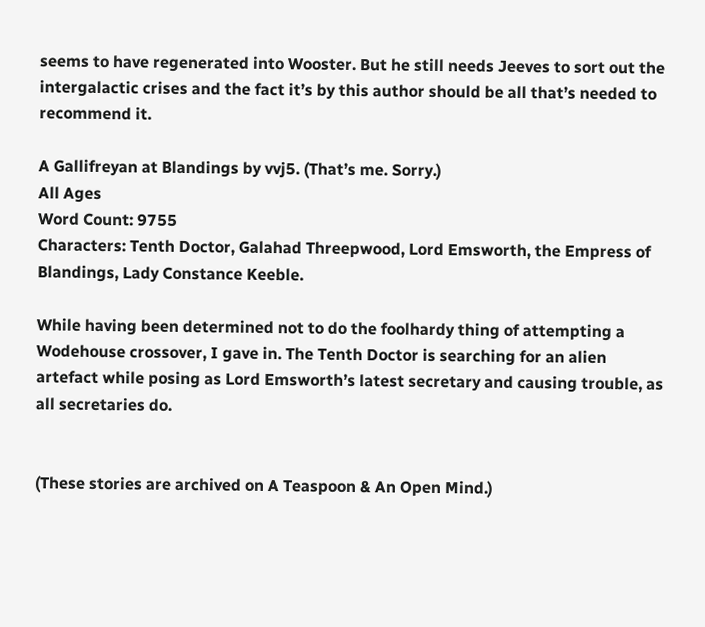seems to have regenerated into Wooster. But he still needs Jeeves to sort out the intergalactic crises and the fact it’s by this author should be all that’s needed to recommend it.

A Gallifreyan at Blandings by vvj5. (That’s me. Sorry.)
All Ages
Word Count: 9755
Characters: Tenth Doctor, Galahad Threepwood, Lord Emsworth, the Empress of Blandings, Lady Constance Keeble.

While having been determined not to do the foolhardy thing of attempting a Wodehouse crossover, I gave in. The Tenth Doctor is searching for an alien artefact while posing as Lord Emsworth’s latest secretary and causing trouble, as all secretaries do.


(These stories are archived on A Teaspoon & An Open Mind.)